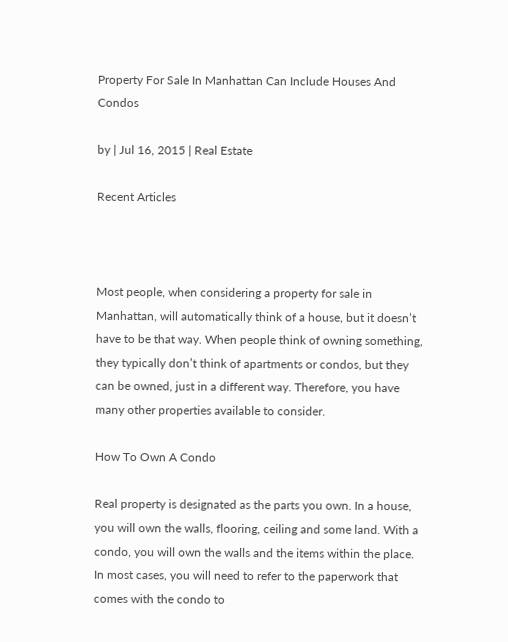Property For Sale In Manhattan Can Include Houses And Condos

by | Jul 16, 2015 | Real Estate

Recent Articles



Most people, when considering a property for sale in Manhattan, will automatically think of a house, but it doesn’t have to be that way. When people think of owning something, they typically don’t think of apartments or condos, but they can be owned, just in a different way. Therefore, you have many other properties available to consider.

How To Own A Condo

Real property is designated as the parts you own. In a house, you will own the walls, flooring, ceiling and some land. With a condo, you will own the walls and the items within the place. In most cases, you will need to refer to the paperwork that comes with the condo to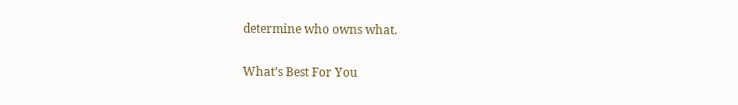determine who owns what.

What’s Best For You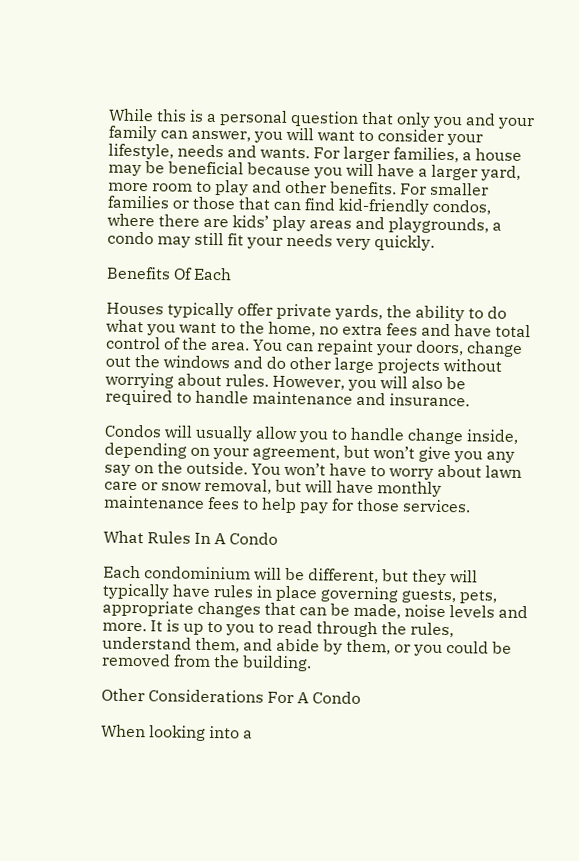While this is a personal question that only you and your family can answer, you will want to consider your lifestyle, needs and wants. For larger families, a house may be beneficial because you will have a larger yard, more room to play and other benefits. For smaller families or those that can find kid-friendly condos, where there are kids’ play areas and playgrounds, a condo may still fit your needs very quickly.

Benefits Of Each

Houses typically offer private yards, the ability to do what you want to the home, no extra fees and have total control of the area. You can repaint your doors, change out the windows and do other large projects without worrying about rules. However, you will also be required to handle maintenance and insurance.

Condos will usually allow you to handle change inside, depending on your agreement, but won’t give you any say on the outside. You won’t have to worry about lawn care or snow removal, but will have monthly maintenance fees to help pay for those services.

What Rules In A Condo

Each condominium will be different, but they will typically have rules in place governing guests, pets, appropriate changes that can be made, noise levels and more. It is up to you to read through the rules, understand them, and abide by them, or you could be removed from the building.

Other Considerations For A Condo

When looking into a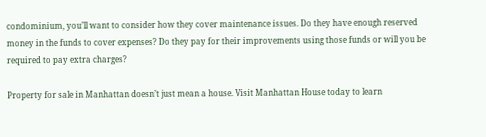condominium, you’ll want to consider how they cover maintenance issues. Do they have enough reserved money in the funds to cover expenses? Do they pay for their improvements using those funds or will you be required to pay extra charges?

Property for sale in Manhattan doesn’t just mean a house. Visit Manhattan House today to learn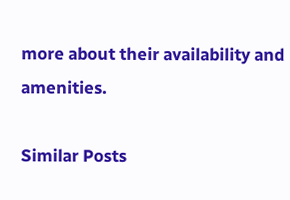more about their availability and amenities.

Similar Posts